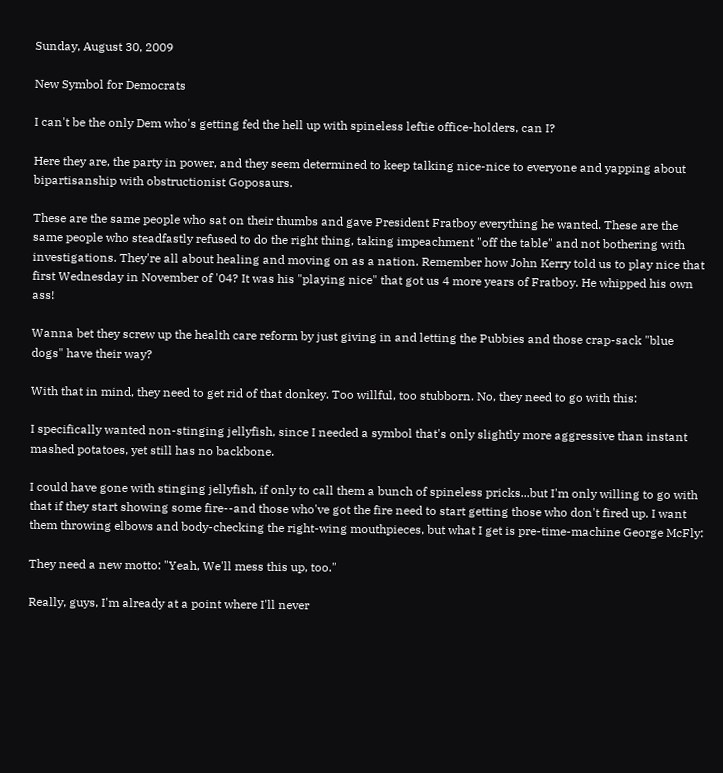Sunday, August 30, 2009

New Symbol for Democrats

I can't be the only Dem who's getting fed the hell up with spineless leftie office-holders, can I?

Here they are, the party in power, and they seem determined to keep talking nice-nice to everyone and yapping about bipartisanship with obstructionist Goposaurs.

These are the same people who sat on their thumbs and gave President Fratboy everything he wanted. These are the same people who steadfastly refused to do the right thing, taking impeachment "off the table" and not bothering with investigations. They're all about healing and moving on as a nation. Remember how John Kerry told us to play nice that first Wednesday in November of '04? It was his "playing nice" that got us 4 more years of Fratboy. He whipped his own ass!

Wanna bet they screw up the health care reform by just giving in and letting the Pubbies and those crap-sack "blue dogs" have their way?

With that in mind, they need to get rid of that donkey. Too willful, too stubborn. No, they need to go with this:

I specifically wanted non-stinging jellyfish, since I needed a symbol that's only slightly more aggressive than instant mashed potatoes, yet still has no backbone.

I could have gone with stinging jellyfish, if only to call them a bunch of spineless pricks...but I'm only willing to go with that if they start showing some fire--and those who've got the fire need to start getting those who don't fired up. I want them throwing elbows and body-checking the right-wing mouthpieces, but what I get is pre-time-machine George McFly:

They need a new motto: "Yeah, We'll mess this up, too."

Really, guys, I'm already at a point where I'll never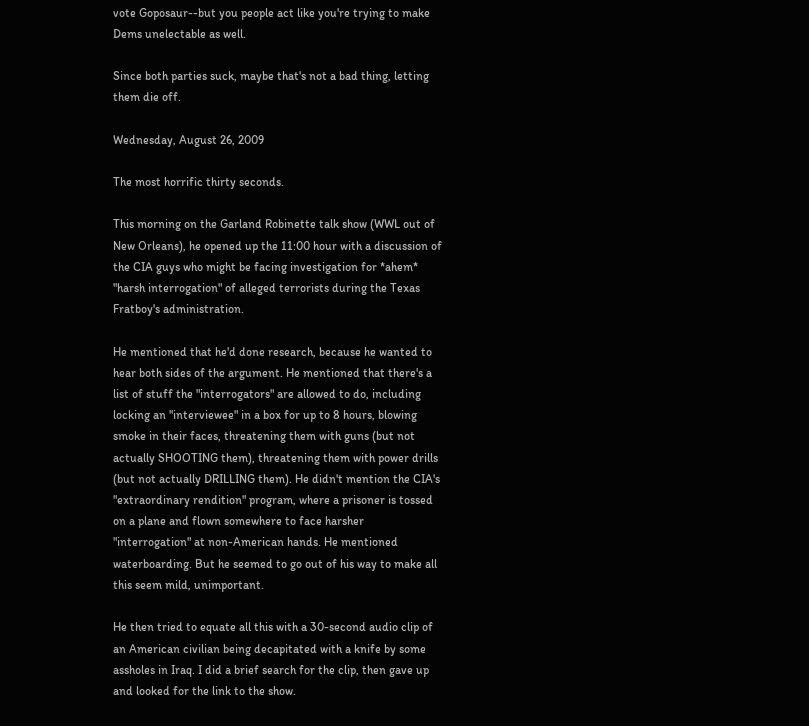vote Goposaur--but you people act like you're trying to make Dems unelectable as well.

Since both parties suck, maybe that's not a bad thing, letting them die off.

Wednesday, August 26, 2009

The most horrific thirty seconds.

This morning on the Garland Robinette talk show (WWL out of New Orleans), he opened up the 11:00 hour with a discussion of the CIA guys who might be facing investigation for *ahem* "harsh interrogation" of alleged terrorists during the Texas Fratboy's administration.

He mentioned that he'd done research, because he wanted to hear both sides of the argument. He mentioned that there's a list of stuff the "interrogators" are allowed to do, including locking an "interviewee" in a box for up to 8 hours, blowing smoke in their faces, threatening them with guns (but not actually SHOOTING them), threatening them with power drills (but not actually DRILLING them). He didn't mention the CIA's "extraordinary rendition" program, where a prisoner is tossed on a plane and flown somewhere to face harsher "interrogation" at non-American hands. He mentioned waterboarding. But he seemed to go out of his way to make all this seem mild, unimportant.

He then tried to equate all this with a 30-second audio clip of an American civilian being decapitated with a knife by some assholes in Iraq. I did a brief search for the clip, then gave up and looked for the link to the show.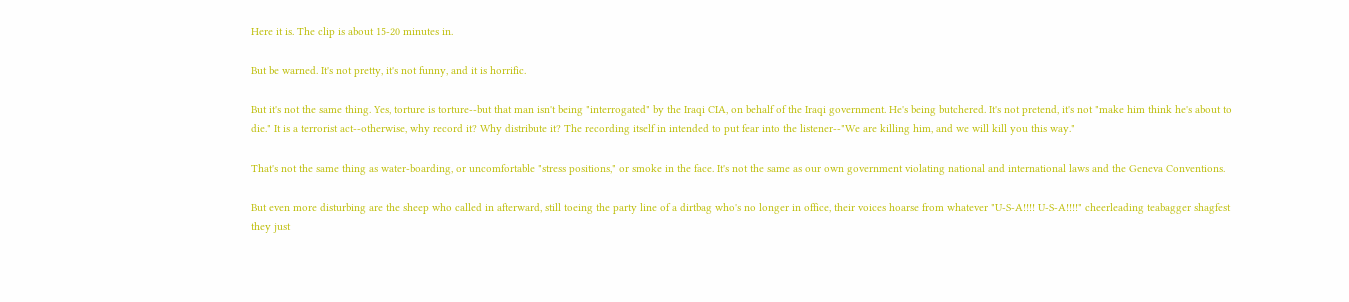Here it is. The clip is about 15-20 minutes in.

But be warned. It's not pretty, it's not funny, and it is horrific.

But it's not the same thing. Yes, torture is torture--but that man isn't being "interrogated" by the Iraqi CIA, on behalf of the Iraqi government. He's being butchered. It's not pretend, it's not "make him think he's about to die." It is a terrorist act--otherwise, why record it? Why distribute it? The recording itself in intended to put fear into the listener--"We are killing him, and we will kill you this way."

That's not the same thing as water-boarding, or uncomfortable "stress positions," or smoke in the face. It's not the same as our own government violating national and international laws and the Geneva Conventions.

But even more disturbing are the sheep who called in afterward, still toeing the party line of a dirtbag who's no longer in office, their voices hoarse from whatever "U-S-A!!!! U-S-A!!!!" cheerleading teabagger shagfest they just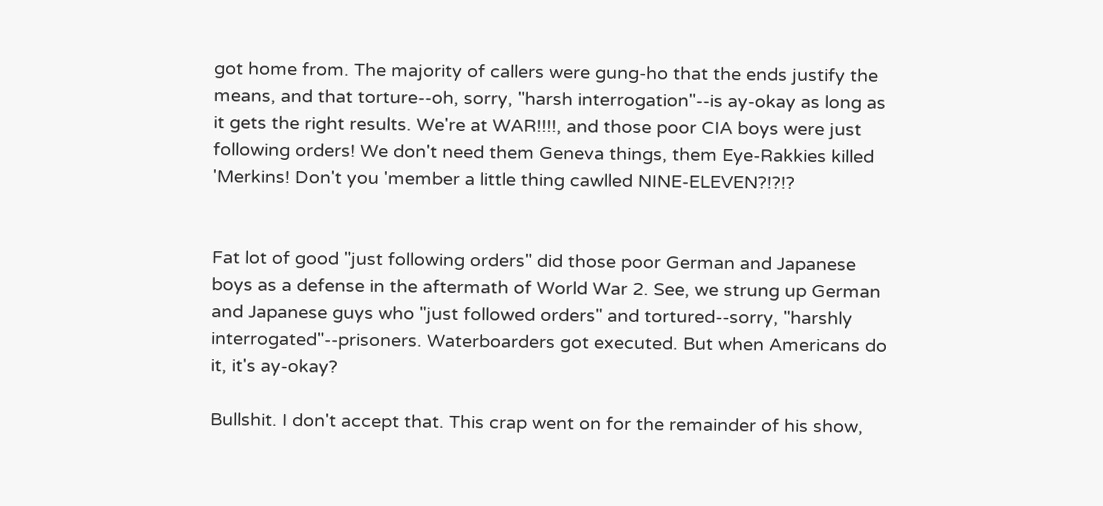got home from. The majority of callers were gung-ho that the ends justify the means, and that torture--oh, sorry, "harsh interrogation"--is ay-okay as long as it gets the right results. We're at WAR!!!!, and those poor CIA boys were just following orders! We don't need them Geneva things, them Eye-Rakkies killed 'Merkins! Don't you 'member a little thing cawlled NINE-ELEVEN?!?!?


Fat lot of good "just following orders" did those poor German and Japanese boys as a defense in the aftermath of World War 2. See, we strung up German and Japanese guys who "just followed orders" and tortured--sorry, "harshly interrogated"--prisoners. Waterboarders got executed. But when Americans do it, it's ay-okay?

Bullshit. I don't accept that. This crap went on for the remainder of his show,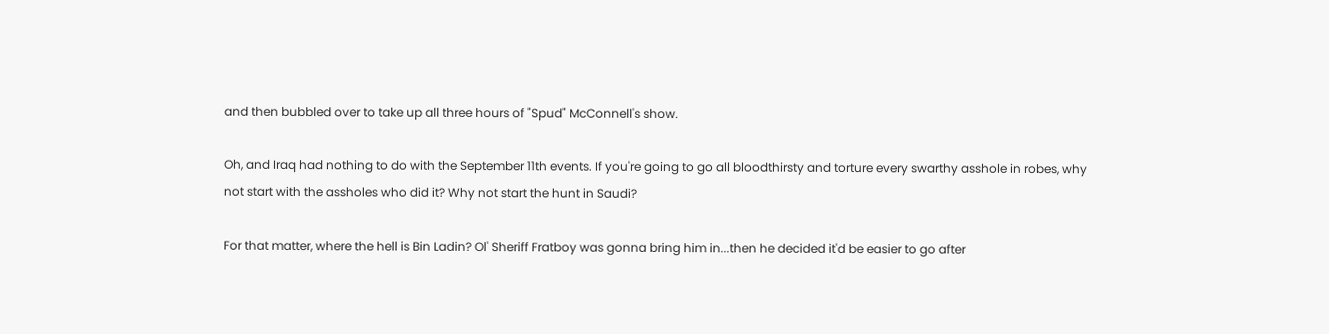and then bubbled over to take up all three hours of "Spud" McConnell's show.

Oh, and Iraq had nothing to do with the September 11th events. If you're going to go all bloodthirsty and torture every swarthy asshole in robes, why not start with the assholes who did it? Why not start the hunt in Saudi?

For that matter, where the hell is Bin Ladin? Ol' Sheriff Fratboy was gonna bring him in...then he decided it'd be easier to go after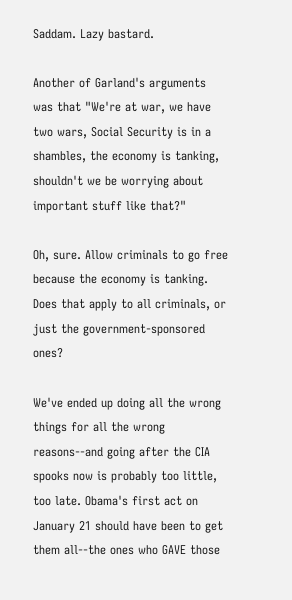Saddam. Lazy bastard.

Another of Garland's arguments was that "We're at war, we have two wars, Social Security is in a shambles, the economy is tanking, shouldn't we be worrying about important stuff like that?"

Oh, sure. Allow criminals to go free because the economy is tanking. Does that apply to all criminals, or just the government-sponsored ones?

We've ended up doing all the wrong things for all the wrong reasons--and going after the CIA spooks now is probably too little, too late. Obama's first act on January 21 should have been to get them all--the ones who GAVE those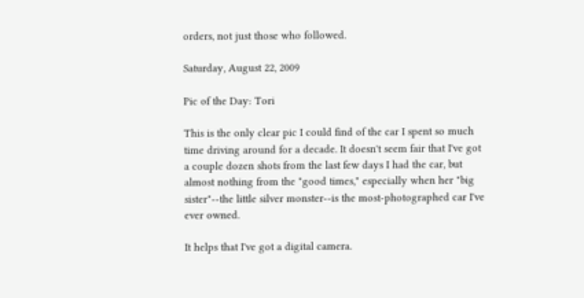orders, not just those who followed.

Saturday, August 22, 2009

Pic of the Day: Tori

This is the only clear pic I could find of the car I spent so much time driving around for a decade. It doesn't seem fair that I've got a couple dozen shots from the last few days I had the car, but almost nothing from the "good times," especially when her "big sister"--the little silver monster--is the most-photographed car I've ever owned.

It helps that I've got a digital camera.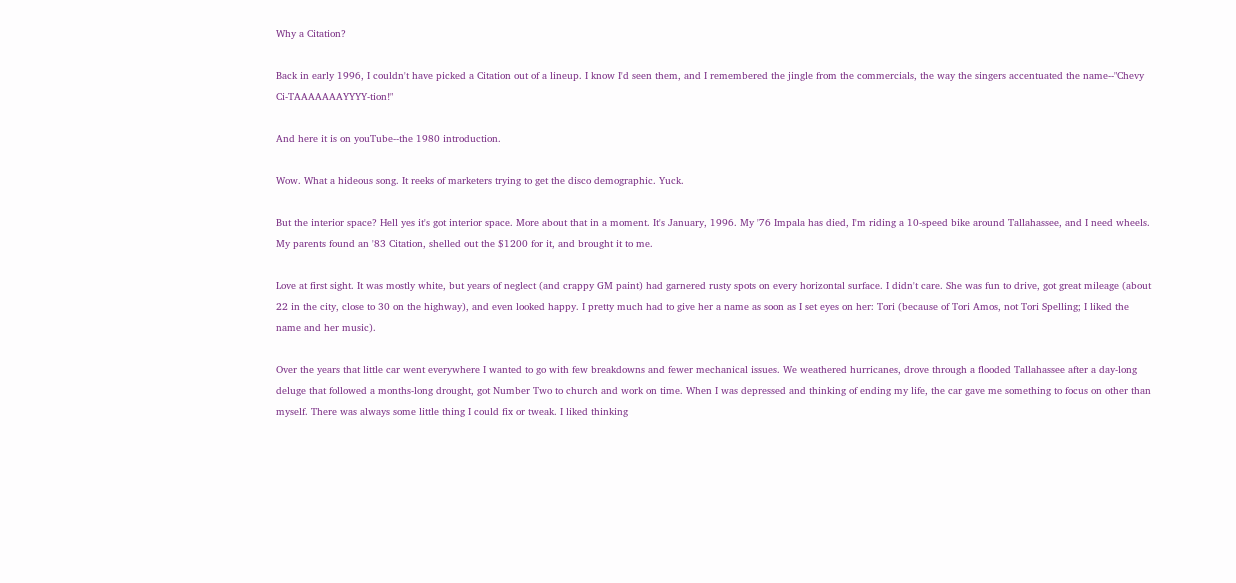Why a Citation?

Back in early 1996, I couldn't have picked a Citation out of a lineup. I know I'd seen them, and I remembered the jingle from the commercials, the way the singers accentuated the name--"Chevy Ci-TAAAAAAAYYYY-tion!"

And here it is on youTube--the 1980 introduction.

Wow. What a hideous song. It reeks of marketers trying to get the disco demographic. Yuck.

But the interior space? Hell yes it's got interior space. More about that in a moment. It's January, 1996. My '76 Impala has died, I'm riding a 10-speed bike around Tallahassee, and I need wheels. My parents found an '83 Citation, shelled out the $1200 for it, and brought it to me.

Love at first sight. It was mostly white, but years of neglect (and crappy GM paint) had garnered rusty spots on every horizontal surface. I didn't care. She was fun to drive, got great mileage (about 22 in the city, close to 30 on the highway), and even looked happy. I pretty much had to give her a name as soon as I set eyes on her: Tori (because of Tori Amos, not Tori Spelling; I liked the name and her music).

Over the years that little car went everywhere I wanted to go with few breakdowns and fewer mechanical issues. We weathered hurricanes, drove through a flooded Tallahassee after a day-long deluge that followed a months-long drought, got Number Two to church and work on time. When I was depressed and thinking of ending my life, the car gave me something to focus on other than myself. There was always some little thing I could fix or tweak. I liked thinking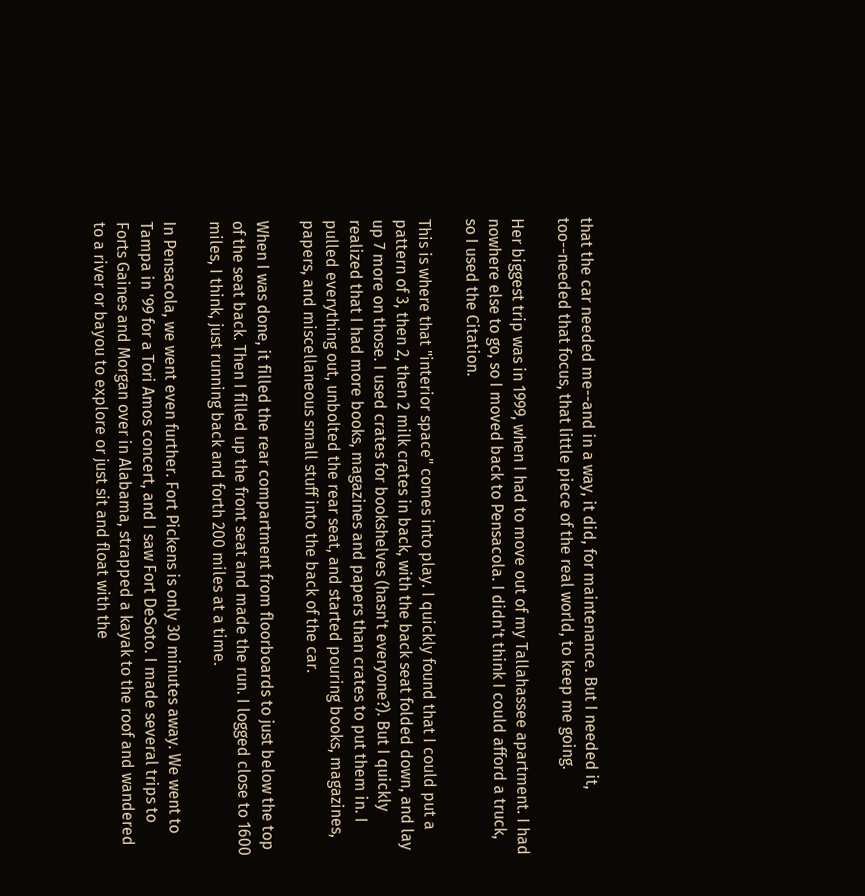that the car needed me--and in a way, it did, for maintenance. But I needed it, too--needed that focus, that little piece of the real world, to keep me going.

Her biggest trip was in 1999, when I had to move out of my Tallahassee apartment. I had nowhere else to go, so I moved back to Pensacola. I didn't think I could afford a truck, so I used the Citation.

This is where that "interior space" comes into play. I quickly found that I could put a pattern of 3, then 2, then 2 milk crates in back, with the back seat folded down, and lay up 7 more on those. I used crates for bookshelves (hasn't everyone?). But I quickly realized that I had more books, magazines and papers than crates to put them in. I pulled everything out, unbolted the rear seat, and started pouring books, magazines, papers, and miscellaneous small stuff into the back of the car.

When I was done, it filled the rear compartment from floorboards to just below the top of the seat back. Then I filled up the front seat and made the run. I logged close to 1600 miles, I think, just running back and forth 200 miles at a time.

In Pensacola, we went even further. Fort Pickens is only 30 minutes away. We went to Tampa in '99 for a Tori Amos concert, and I saw Fort DeSoto. I made several trips to Forts Gaines and Morgan over in Alabama, strapped a kayak to the roof and wandered to a river or bayou to explore or just sit and float with the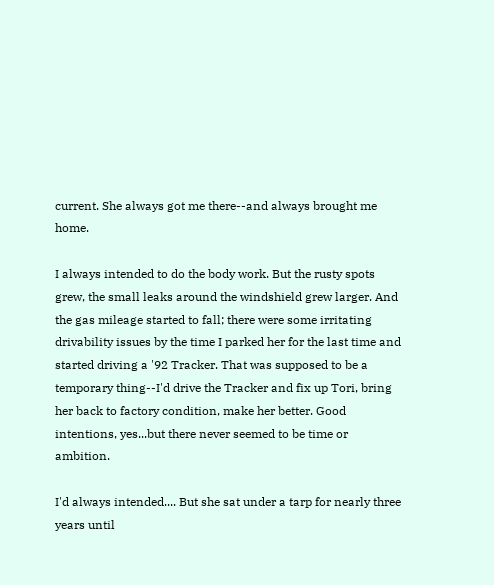current. She always got me there--and always brought me home.

I always intended to do the body work. But the rusty spots grew, the small leaks around the windshield grew larger. And the gas mileage started to fall; there were some irritating drivability issues by the time I parked her for the last time and started driving a '92 Tracker. That was supposed to be a temporary thing--I'd drive the Tracker and fix up Tori, bring her back to factory condition, make her better. Good intentions, yes...but there never seemed to be time or ambition.

I'd always intended.... But she sat under a tarp for nearly three years until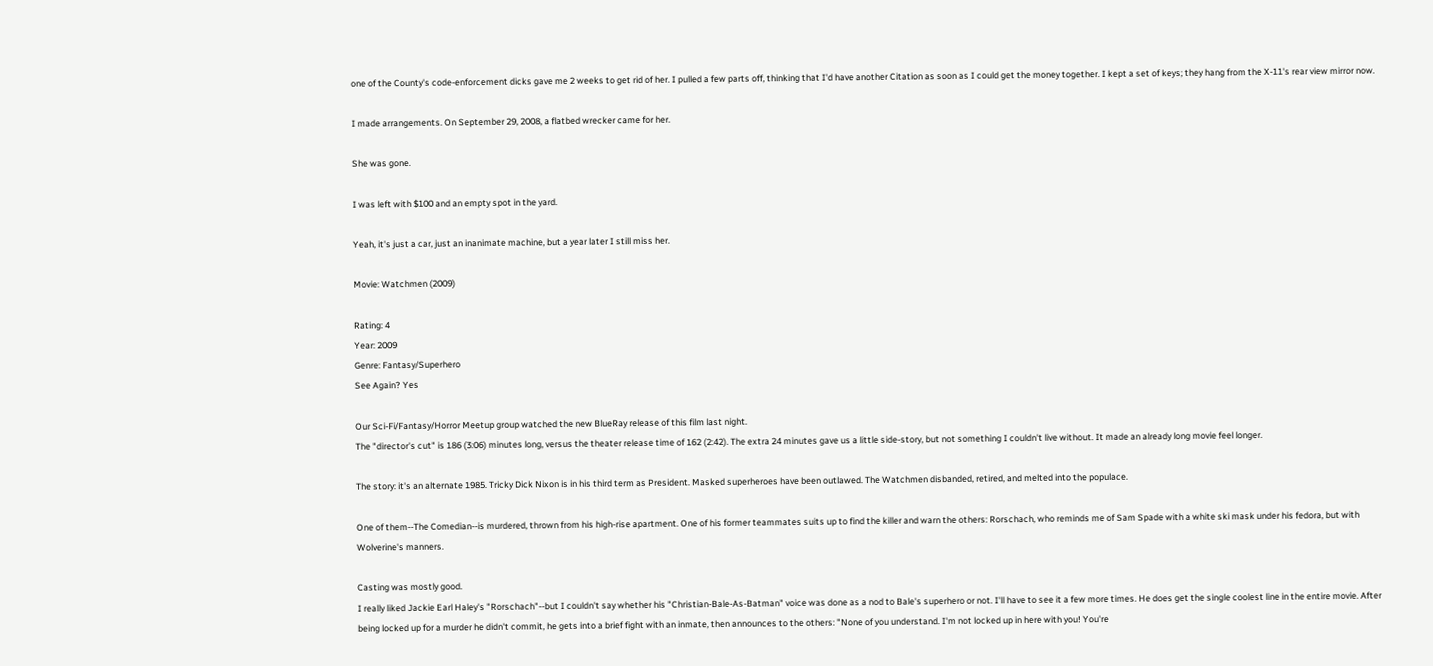one of the County's code-enforcement dicks gave me 2 weeks to get rid of her. I pulled a few parts off, thinking that I'd have another Citation as soon as I could get the money together. I kept a set of keys; they hang from the X-11's rear view mirror now.

I made arrangements. On September 29, 2008, a flatbed wrecker came for her.

She was gone.

I was left with $100 and an empty spot in the yard.

Yeah, it's just a car, just an inanimate machine, but a year later I still miss her.

Movie: Watchmen (2009)

Rating: 4
Year: 2009
Genre: Fantasy/Superhero
See Again? Yes

Our Sci-Fi/Fantasy/Horror Meetup group watched the new BlueRay release of this film last night.
The "director's cut" is 186 (3:06) minutes long, versus the theater release time of 162 (2:42). The extra 24 minutes gave us a little side-story, but not something I couldn't live without. It made an already long movie feel longer.

The story: it's an alternate 1985. Tricky Dick Nixon is in his third term as President. Masked superheroes have been outlawed. The Watchmen disbanded, retired, and melted into the populace.

One of them--The Comedian--is murdered, thrown from his high-rise apartment. One of his former teammates suits up to find the killer and warn the others: Rorschach, who reminds me of Sam Spade with a white ski mask under his fedora, but with Wolverine's manners.

Casting was mostly good.
I really liked Jackie Earl Haley's "Rorschach"--but I couldn't say whether his "Christian-Bale-As-Batman" voice was done as a nod to Bale's superhero or not. I'll have to see it a few more times. He does get the single coolest line in the entire movie. After being locked up for a murder he didn't commit, he gets into a brief fight with an inmate, then announces to the others: "None of you understand. I'm not locked up in here with you! You're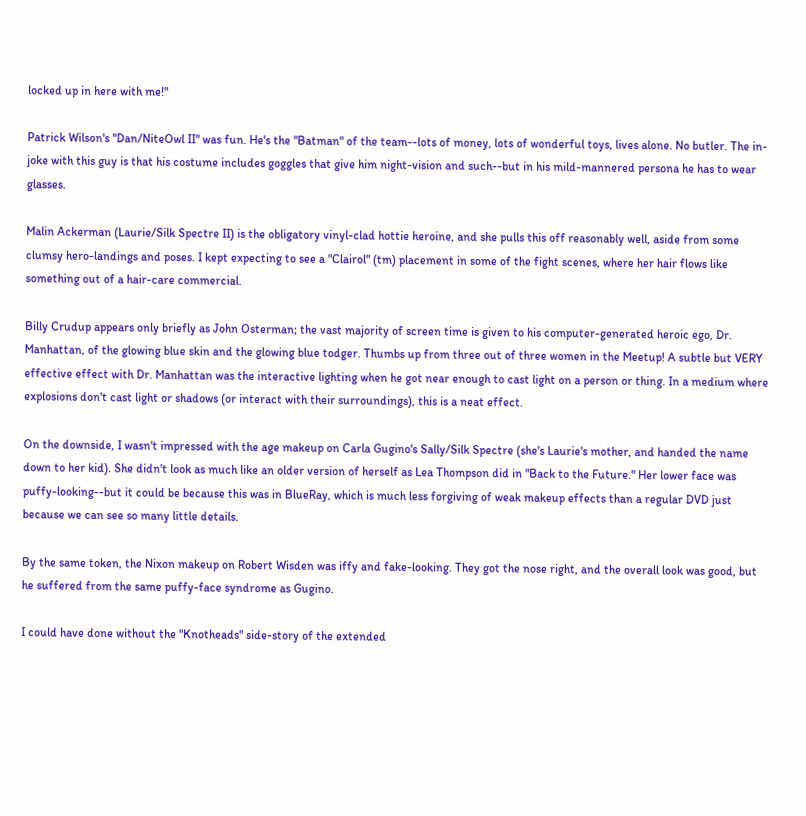locked up in here with me!"

Patrick Wilson's "Dan/NiteOwl II" was fun. He's the "Batman" of the team--lots of money, lots of wonderful toys, lives alone. No butler. The in-joke with this guy is that his costume includes goggles that give him night-vision and such--but in his mild-mannered persona he has to wear glasses.

Malin Ackerman (Laurie/Silk Spectre II) is the obligatory vinyl-clad hottie heroine, and she pulls this off reasonably well, aside from some clumsy hero-landings and poses. I kept expecting to see a "Clairol" (tm) placement in some of the fight scenes, where her hair flows like something out of a hair-care commercial.

Billy Crudup appears only briefly as John Osterman; the vast majority of screen time is given to his computer-generated heroic ego, Dr. Manhattan, of the glowing blue skin and the glowing blue todger. Thumbs up from three out of three women in the Meetup! A subtle but VERY effective effect with Dr. Manhattan was the interactive lighting when he got near enough to cast light on a person or thing. In a medium where explosions don't cast light or shadows (or interact with their surroundings), this is a neat effect.

On the downside, I wasn't impressed with the age makeup on Carla Gugino's Sally/Silk Spectre (she's Laurie's mother, and handed the name down to her kid). She didn't look as much like an older version of herself as Lea Thompson did in "Back to the Future." Her lower face was puffy-looking--but it could be because this was in BlueRay, which is much less forgiving of weak makeup effects than a regular DVD just because we can see so many little details.

By the same token, the Nixon makeup on Robert Wisden was iffy and fake-looking. They got the nose right, and the overall look was good, but he suffered from the same puffy-face syndrome as Gugino.

I could have done without the "Knotheads" side-story of the extended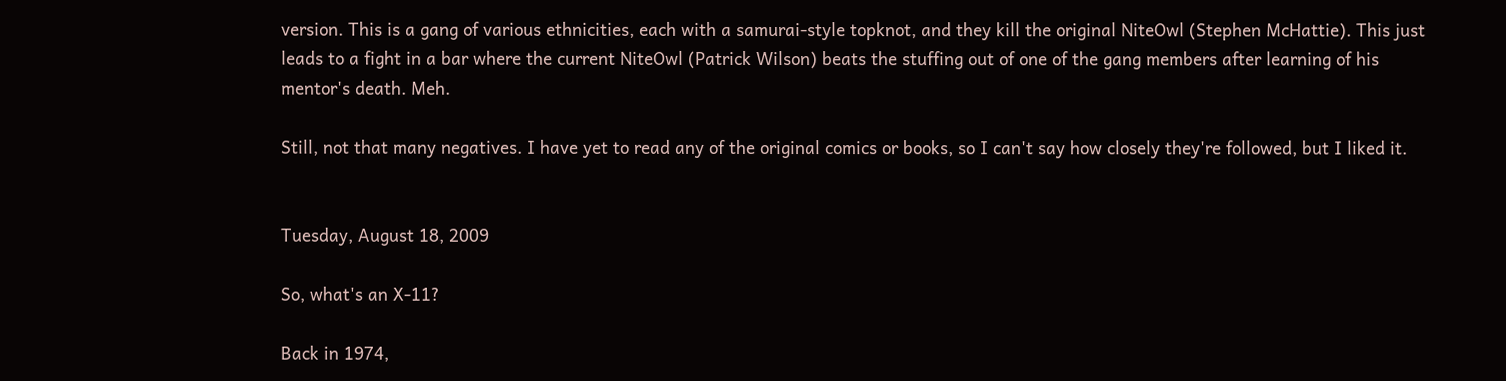version. This is a gang of various ethnicities, each with a samurai-style topknot, and they kill the original NiteOwl (Stephen McHattie). This just leads to a fight in a bar where the current NiteOwl (Patrick Wilson) beats the stuffing out of one of the gang members after learning of his mentor's death. Meh.

Still, not that many negatives. I have yet to read any of the original comics or books, so I can't say how closely they're followed, but I liked it.


Tuesday, August 18, 2009

So, what's an X-11?

Back in 1974,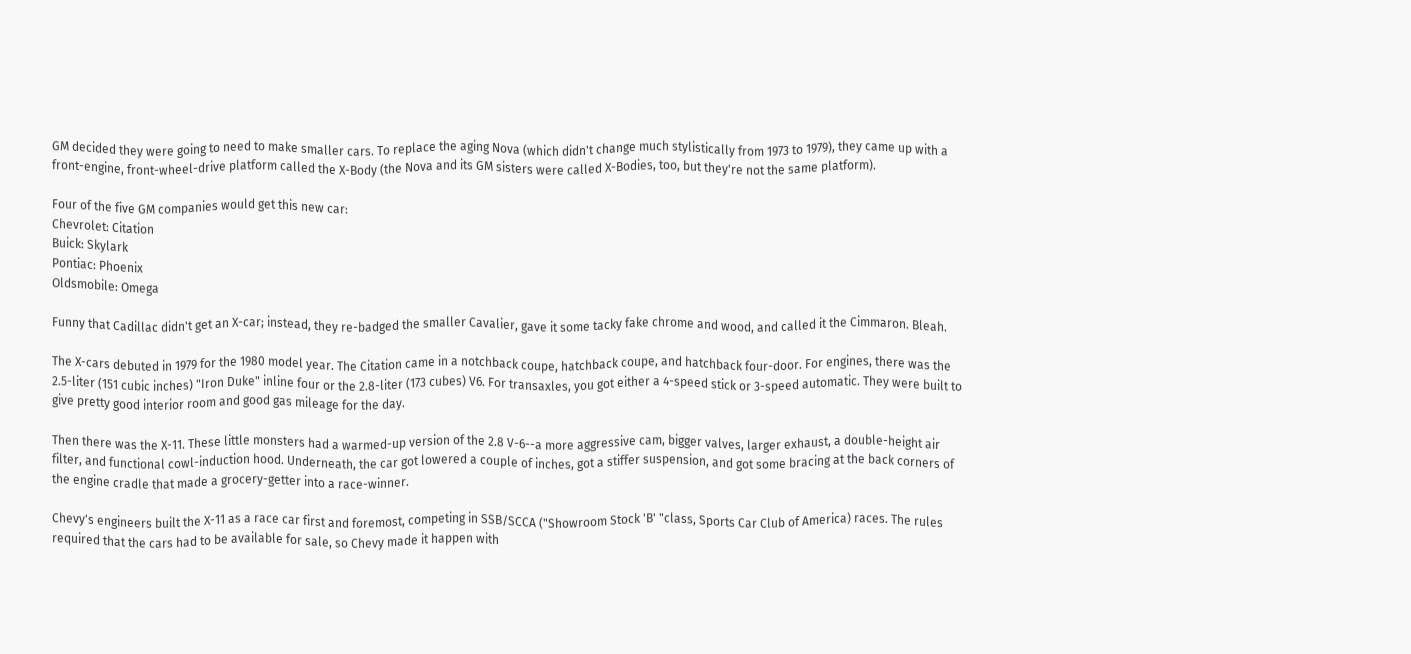GM decided they were going to need to make smaller cars. To replace the aging Nova (which didn't change much stylistically from 1973 to 1979), they came up with a front-engine, front-wheel-drive platform called the X-Body (the Nova and its GM sisters were called X-Bodies, too, but they're not the same platform).

Four of the five GM companies would get this new car:
Chevrolet: Citation
Buick: Skylark
Pontiac: Phoenix
Oldsmobile: Omega

Funny that Cadillac didn't get an X-car; instead, they re-badged the smaller Cavalier, gave it some tacky fake chrome and wood, and called it the Cimmaron. Bleah.

The X-cars debuted in 1979 for the 1980 model year. The Citation came in a notchback coupe, hatchback coupe, and hatchback four-door. For engines, there was the 2.5-liter (151 cubic inches) "Iron Duke" inline four or the 2.8-liter (173 cubes) V6. For transaxles, you got either a 4-speed stick or 3-speed automatic. They were built to give pretty good interior room and good gas mileage for the day.

Then there was the X-11. These little monsters had a warmed-up version of the 2.8 V-6--a more aggressive cam, bigger valves, larger exhaust, a double-height air filter, and functional cowl-induction hood. Underneath, the car got lowered a couple of inches, got a stiffer suspension, and got some bracing at the back corners of the engine cradle that made a grocery-getter into a race-winner.

Chevy's engineers built the X-11 as a race car first and foremost, competing in SSB/SCCA ("Showroom Stock 'B' "class, Sports Car Club of America) races. The rules required that the cars had to be available for sale, so Chevy made it happen with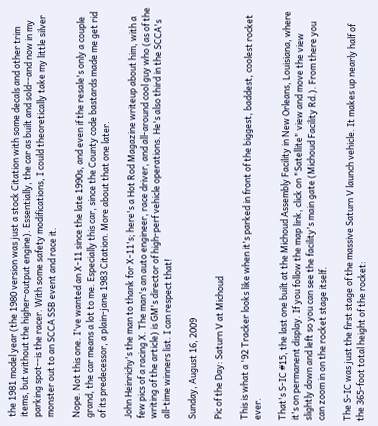the 1981 model year (the 1980 version was just a stock Citation with some decals and other trim items, but without the higher-output engine). Essentially, the car as built and sold--and now in my parking spot--is the racer. With some safety modifications, I could theoretically take my little silver monster out to an SCCA SSB event and race it.

Nope. Not this one. I've wanted an X-11 since the late 1990s, and even if the resale's only a couple grand, the car means a lot to me. Especially this car, since the County code bastards made me get rid of its predecessor, a plain-jane 1983 Citation. More about that one later.

John Heinrichy's the man to thank for X-11's; here's a Hot Rod Magazine writeup about him, with a few pics of a racing X. The man's an auto engineer, race driver, and all-around cool guy who (as of the writing of the article) is GM's director of high-perf vehicle operations. He's also third in the SCCA's all-time winners list. I can respect that!

Sunday, August 16, 2009

Pic of the Day: Saturn V at Michoud

This is what a '92 Tracker looks like when it's parked in front of the biggest, baddest, coolest rocket ever.

That's S-IC #15, the last one built at the Michoud Assembly Facility in New Orleans, Louisiana, where it's on permanent display. If you follow the map link, click on "Satellite" view and move the view slightly down and left so you can see the facility's main gate (Michoud Facility Rd.). From there you can zoom in on the rocket stage itself.

The S-IC was just the first stage of the massive Saturn V launch vehicle. It makes up nearly half of the 365-foot total height of the rocket: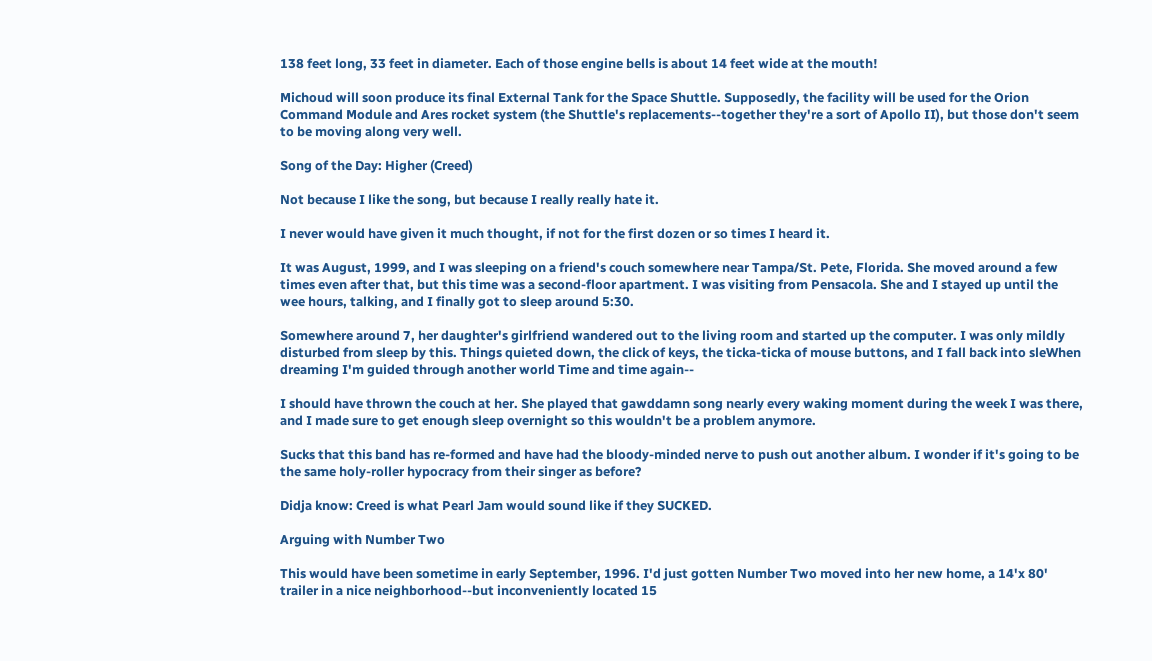138 feet long, 33 feet in diameter. Each of those engine bells is about 14 feet wide at the mouth!

Michoud will soon produce its final External Tank for the Space Shuttle. Supposedly, the facility will be used for the Orion Command Module and Ares rocket system (the Shuttle's replacements--together they're a sort of Apollo II), but those don't seem to be moving along very well.

Song of the Day: Higher (Creed)

Not because I like the song, but because I really really hate it.

I never would have given it much thought, if not for the first dozen or so times I heard it.

It was August, 1999, and I was sleeping on a friend's couch somewhere near Tampa/St. Pete, Florida. She moved around a few times even after that, but this time was a second-floor apartment. I was visiting from Pensacola. She and I stayed up until the wee hours, talking, and I finally got to sleep around 5:30.

Somewhere around 7, her daughter's girlfriend wandered out to the living room and started up the computer. I was only mildly disturbed from sleep by this. Things quieted down, the click of keys, the ticka-ticka of mouse buttons, and I fall back into sleWhen dreaming I'm guided through another world Time and time again--

I should have thrown the couch at her. She played that gawddamn song nearly every waking moment during the week I was there, and I made sure to get enough sleep overnight so this wouldn't be a problem anymore.

Sucks that this band has re-formed and have had the bloody-minded nerve to push out another album. I wonder if it's going to be the same holy-roller hypocracy from their singer as before?

Didja know: Creed is what Pearl Jam would sound like if they SUCKED.

Arguing with Number Two

This would have been sometime in early September, 1996. I'd just gotten Number Two moved into her new home, a 14'x 80' trailer in a nice neighborhood--but inconveniently located 15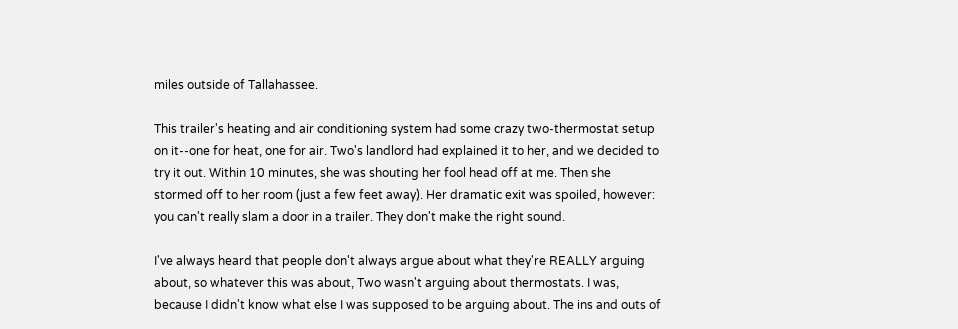miles outside of Tallahassee.

This trailer's heating and air conditioning system had some crazy two-thermostat setup on it--one for heat, one for air. Two's landlord had explained it to her, and we decided to try it out. Within 10 minutes, she was shouting her fool head off at me. Then she stormed off to her room (just a few feet away). Her dramatic exit was spoiled, however: you can't really slam a door in a trailer. They don't make the right sound.

I've always heard that people don't always argue about what they're REALLY arguing about, so whatever this was about, Two wasn't arguing about thermostats. I was, because I didn't know what else I was supposed to be arguing about. The ins and outs of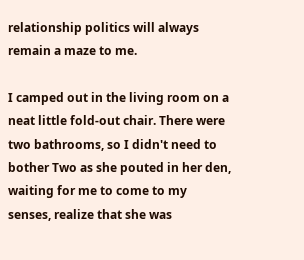relationship politics will always remain a maze to me.

I camped out in the living room on a neat little fold-out chair. There were two bathrooms, so I didn't need to bother Two as she pouted in her den, waiting for me to come to my senses, realize that she was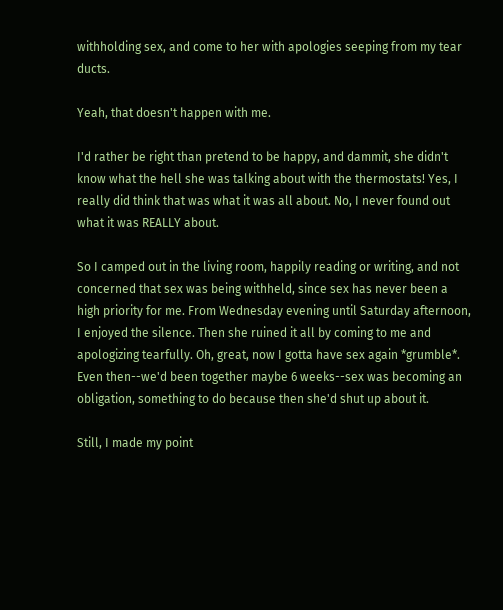withholding sex, and come to her with apologies seeping from my tear ducts.

Yeah, that doesn't happen with me.

I'd rather be right than pretend to be happy, and dammit, she didn't know what the hell she was talking about with the thermostats! Yes, I really did think that was what it was all about. No, I never found out what it was REALLY about.

So I camped out in the living room, happily reading or writing, and not concerned that sex was being withheld, since sex has never been a high priority for me. From Wednesday evening until Saturday afternoon, I enjoyed the silence. Then she ruined it all by coming to me and apologizing tearfully. Oh, great, now I gotta have sex again *grumble*. Even then--we'd been together maybe 6 weeks--sex was becoming an obligation, something to do because then she'd shut up about it.

Still, I made my point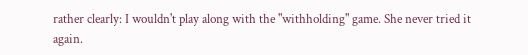rather clearly: I wouldn't play along with the "withholding" game. She never tried it again.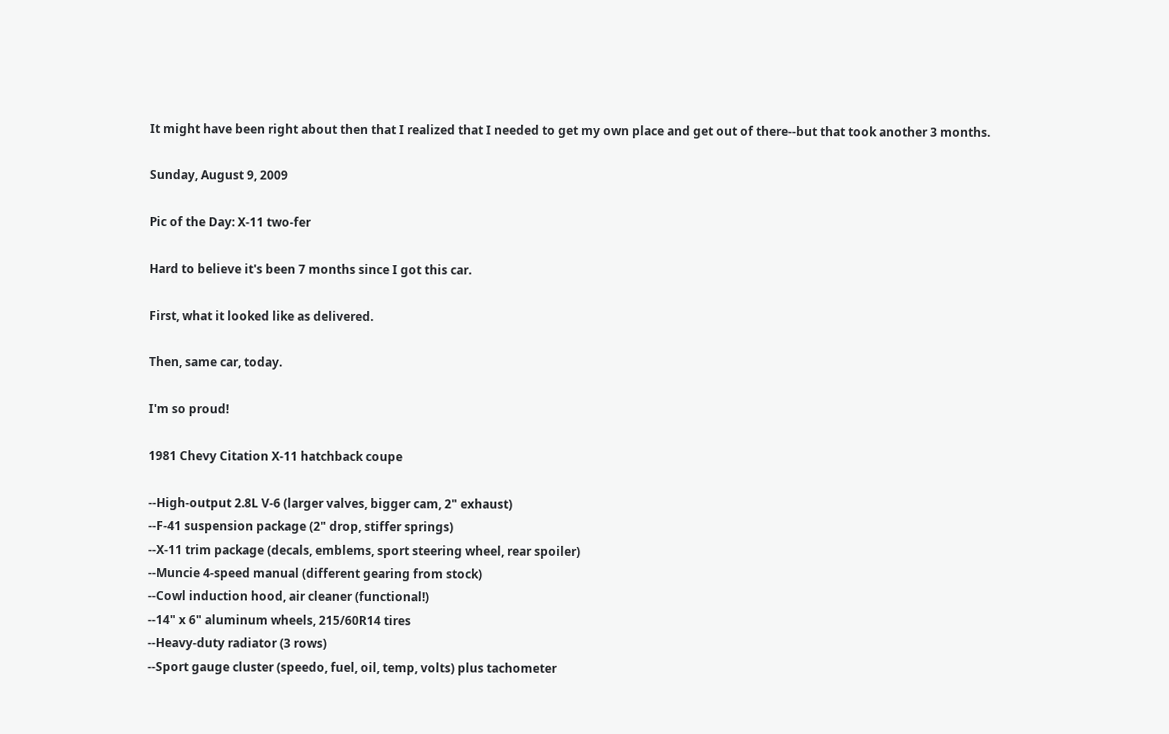It might have been right about then that I realized that I needed to get my own place and get out of there--but that took another 3 months.

Sunday, August 9, 2009

Pic of the Day: X-11 two-fer

Hard to believe it's been 7 months since I got this car.

First, what it looked like as delivered.

Then, same car, today.

I'm so proud!

1981 Chevy Citation X-11 hatchback coupe

--High-output 2.8L V-6 (larger valves, bigger cam, 2" exhaust)
--F-41 suspension package (2" drop, stiffer springs)
--X-11 trim package (decals, emblems, sport steering wheel, rear spoiler)
--Muncie 4-speed manual (different gearing from stock)
--Cowl induction hood, air cleaner (functional!)
--14" x 6" aluminum wheels, 215/60R14 tires
--Heavy-duty radiator (3 rows)
--Sport gauge cluster (speedo, fuel, oil, temp, volts) plus tachometer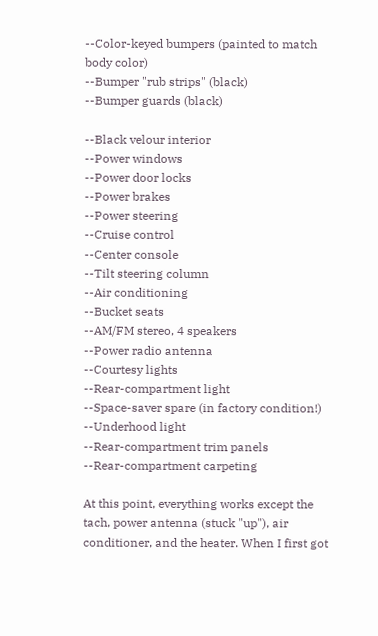--Color-keyed bumpers (painted to match body color)
--Bumper "rub strips" (black)
--Bumper guards (black)

--Black velour interior
--Power windows
--Power door locks
--Power brakes
--Power steering
--Cruise control
--Center console
--Tilt steering column
--Air conditioning
--Bucket seats
--AM/FM stereo, 4 speakers
--Power radio antenna
--Courtesy lights
--Rear-compartment light
--Space-saver spare (in factory condition!)
--Underhood light
--Rear-compartment trim panels
--Rear-compartment carpeting

At this point, everything works except the tach, power antenna (stuck "up"), air conditioner, and the heater. When I first got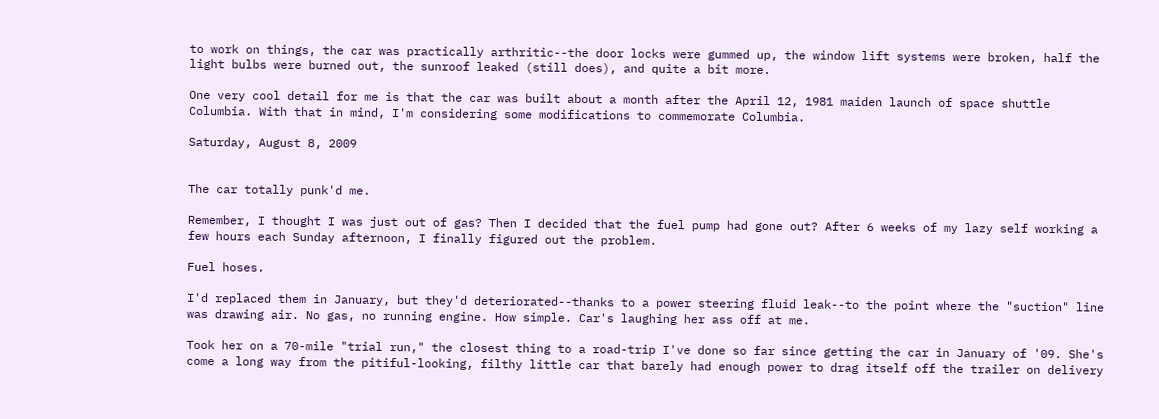to work on things, the car was practically arthritic--the door locks were gummed up, the window lift systems were broken, half the light bulbs were burned out, the sunroof leaked (still does), and quite a bit more.

One very cool detail for me is that the car was built about a month after the April 12, 1981 maiden launch of space shuttle Columbia. With that in mind, I'm considering some modifications to commemorate Columbia.

Saturday, August 8, 2009


The car totally punk'd me.

Remember, I thought I was just out of gas? Then I decided that the fuel pump had gone out? After 6 weeks of my lazy self working a few hours each Sunday afternoon, I finally figured out the problem.

Fuel hoses.

I'd replaced them in January, but they'd deteriorated--thanks to a power steering fluid leak--to the point where the "suction" line was drawing air. No gas, no running engine. How simple. Car's laughing her ass off at me.

Took her on a 70-mile "trial run," the closest thing to a road-trip I've done so far since getting the car in January of '09. She's come a long way from the pitiful-looking, filthy little car that barely had enough power to drag itself off the trailer on delivery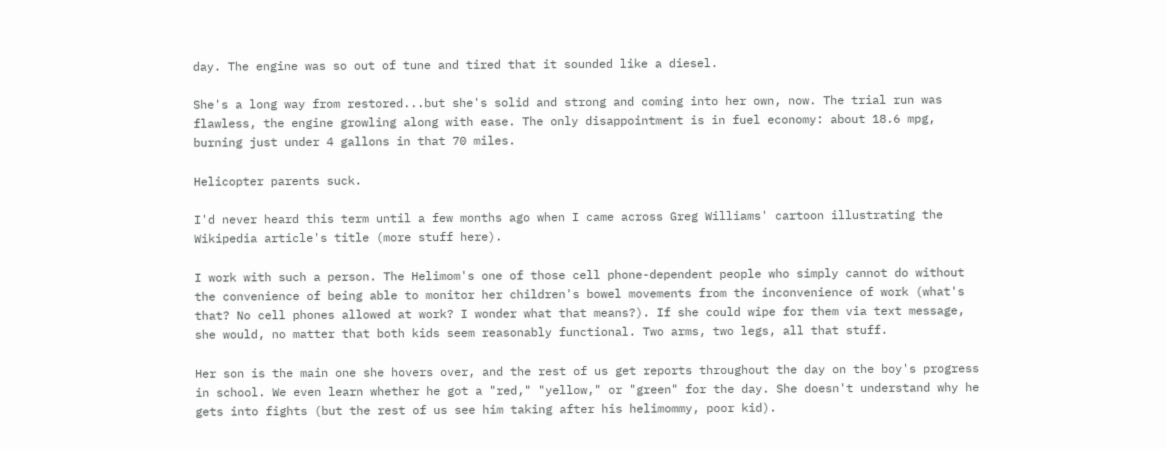day. The engine was so out of tune and tired that it sounded like a diesel.

She's a long way from restored...but she's solid and strong and coming into her own, now. The trial run was flawless, the engine growling along with ease. The only disappointment is in fuel economy: about 18.6 mpg, burning just under 4 gallons in that 70 miles.

Helicopter parents suck.

I'd never heard this term until a few months ago when I came across Greg Williams' cartoon illustrating the Wikipedia article's title (more stuff here).

I work with such a person. The Helimom's one of those cell phone-dependent people who simply cannot do without the convenience of being able to monitor her children's bowel movements from the inconvenience of work (what's that? No cell phones allowed at work? I wonder what that means?). If she could wipe for them via text message, she would, no matter that both kids seem reasonably functional. Two arms, two legs, all that stuff.

Her son is the main one she hovers over, and the rest of us get reports throughout the day on the boy's progress in school. We even learn whether he got a "red," "yellow," or "green" for the day. She doesn't understand why he gets into fights (but the rest of us see him taking after his helimommy, poor kid).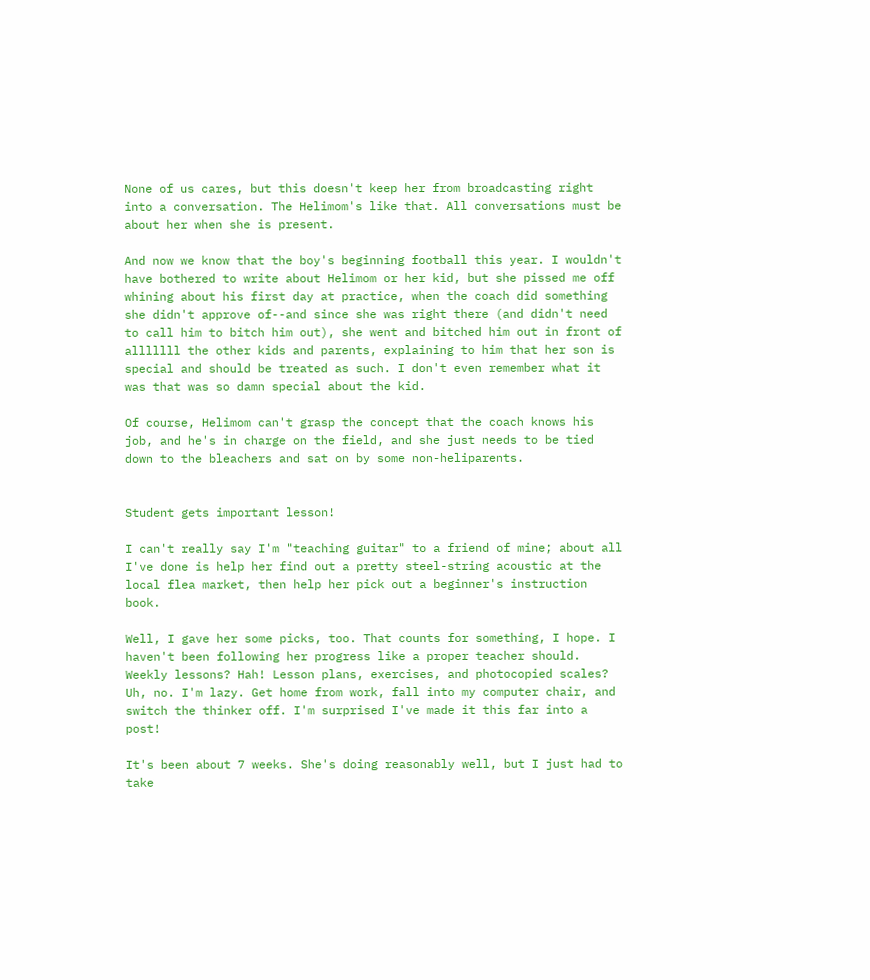None of us cares, but this doesn't keep her from broadcasting right into a conversation. The Helimom's like that. All conversations must be about her when she is present.

And now we know that the boy's beginning football this year. I wouldn't have bothered to write about Helimom or her kid, but she pissed me off whining about his first day at practice, when the coach did something she didn't approve of--and since she was right there (and didn't need to call him to bitch him out), she went and bitched him out in front of alllllll the other kids and parents, explaining to him that her son is special and should be treated as such. I don't even remember what it was that was so damn special about the kid.

Of course, Helimom can't grasp the concept that the coach knows his job, and he's in charge on the field, and she just needs to be tied down to the bleachers and sat on by some non-heliparents.


Student gets important lesson!

I can't really say I'm "teaching guitar" to a friend of mine; about all I've done is help her find out a pretty steel-string acoustic at the local flea market, then help her pick out a beginner's instruction book.

Well, I gave her some picks, too. That counts for something, I hope. I haven't been following her progress like a proper teacher should. Weekly lessons? Hah! Lesson plans, exercises, and photocopied scales? Uh, no. I'm lazy. Get home from work, fall into my computer chair, and switch the thinker off. I'm surprised I've made it this far into a post!

It's been about 7 weeks. She's doing reasonably well, but I just had to take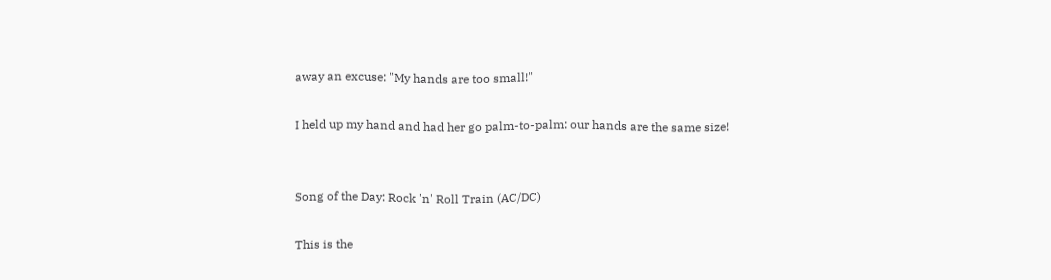away an excuse: "My hands are too small!"

I held up my hand and had her go palm-to-palm: our hands are the same size!


Song of the Day: Rock 'n' Roll Train (AC/DC)

This is the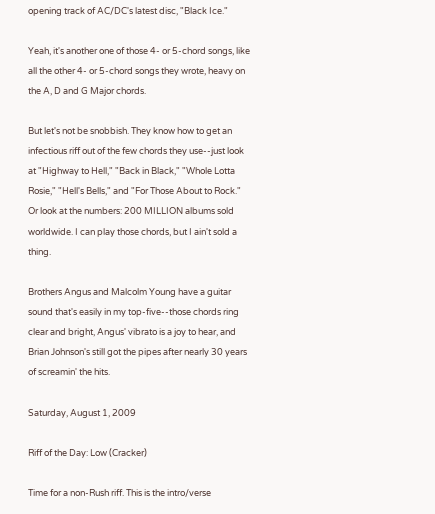opening track of AC/DC's latest disc, "Black Ice."

Yeah, it's another one of those 4- or 5-chord songs, like all the other 4- or 5-chord songs they wrote, heavy on the A, D and G Major chords.

But let's not be snobbish. They know how to get an infectious riff out of the few chords they use--just look at "Highway to Hell," "Back in Black," "Whole Lotta Rosie," "Hell's Bells," and "For Those About to Rock." Or look at the numbers: 200 MILLION albums sold worldwide. I can play those chords, but I ain't sold a thing.

Brothers Angus and Malcolm Young have a guitar sound that's easily in my top-five--those chords ring clear and bright, Angus' vibrato is a joy to hear, and Brian Johnson's still got the pipes after nearly 30 years of screamin' the hits.

Saturday, August 1, 2009

Riff of the Day: Low (Cracker)

Time for a non-Rush riff. This is the intro/verse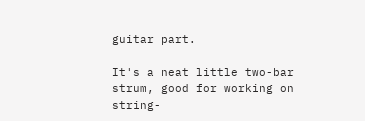guitar part.

It's a neat little two-bar strum, good for working on string-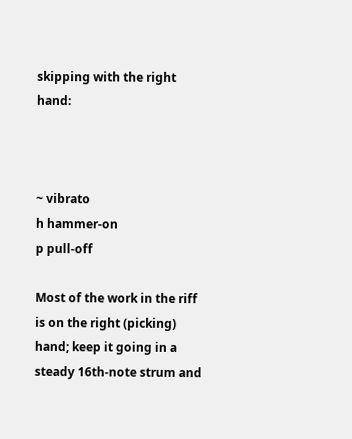skipping with the right hand:



~ vibrato
h hammer-on
p pull-off

Most of the work in the riff is on the right (picking) hand; keep it going in a steady 16th-note strum and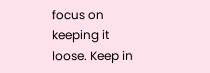focus on keeping it loose. Keep in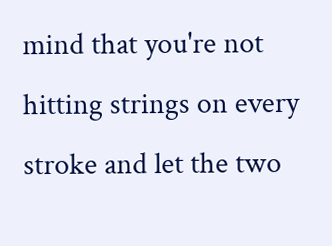mind that you're not hitting strings on every stroke and let the two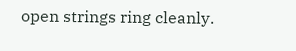open strings ring cleanly.